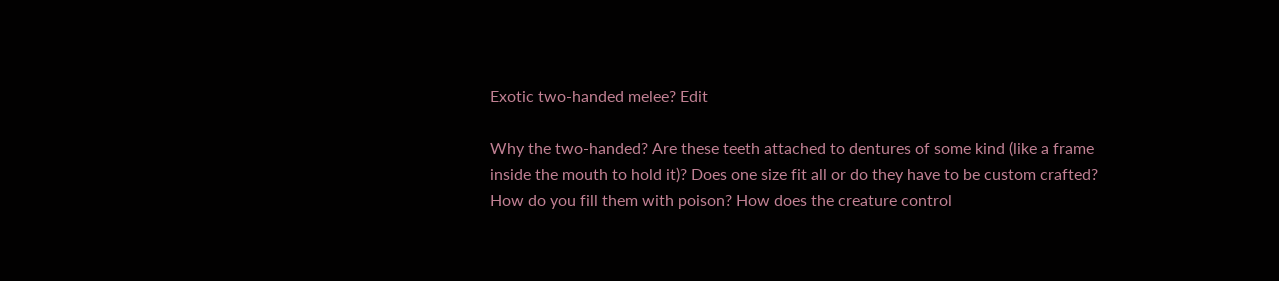Exotic two-handed melee? Edit

Why the two-handed? Are these teeth attached to dentures of some kind (like a frame inside the mouth to hold it)? Does one size fit all or do they have to be custom crafted? How do you fill them with poison? How does the creature control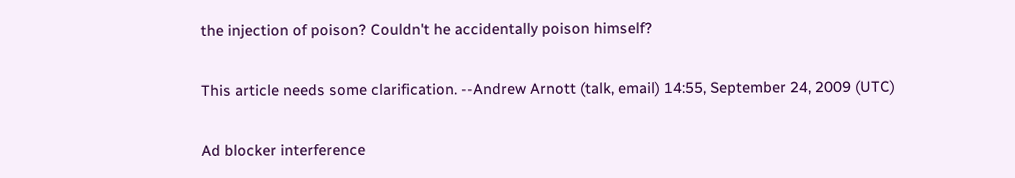the injection of poison? Couldn't he accidentally poison himself?

This article needs some clarification. --Andrew Arnott (talk, email) 14:55, September 24, 2009 (UTC)

Ad blocker interference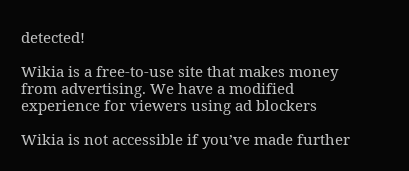detected!

Wikia is a free-to-use site that makes money from advertising. We have a modified experience for viewers using ad blockers

Wikia is not accessible if you’ve made further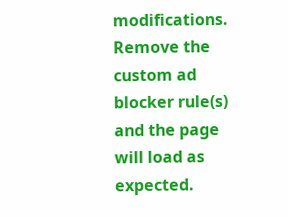modifications. Remove the custom ad blocker rule(s) and the page will load as expected.